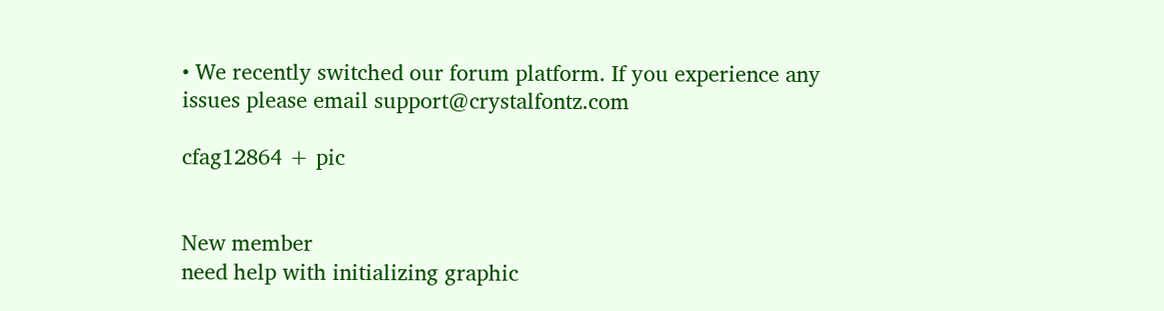• We recently switched our forum platform. If you experience any issues please email support@crystalfontz.com

cfag12864 + pic


New member
need help with initializing graphic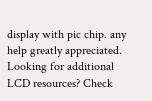display with pic chip. any help greatly appreciated.
Looking for additional LCD resources? Check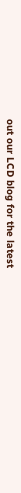out our LCD blog for the latest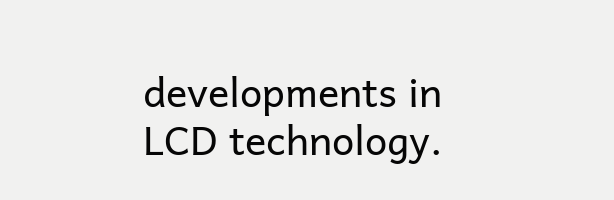developments in LCD technology.